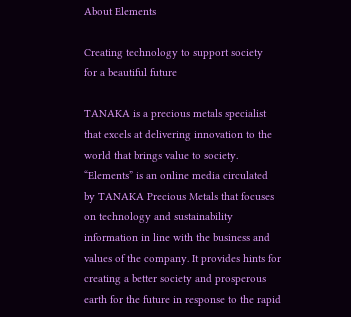About Elements

Creating technology to support society
for a beautiful future

TANAKA is a precious metals specialist that excels at delivering innovation to the world that brings value to society. “Elements” is an online media circulated by TANAKA Precious Metals that focuses on technology and sustainability information in line with the business and values of the company. It provides hints for creating a better society and prosperous earth for the future in response to the rapid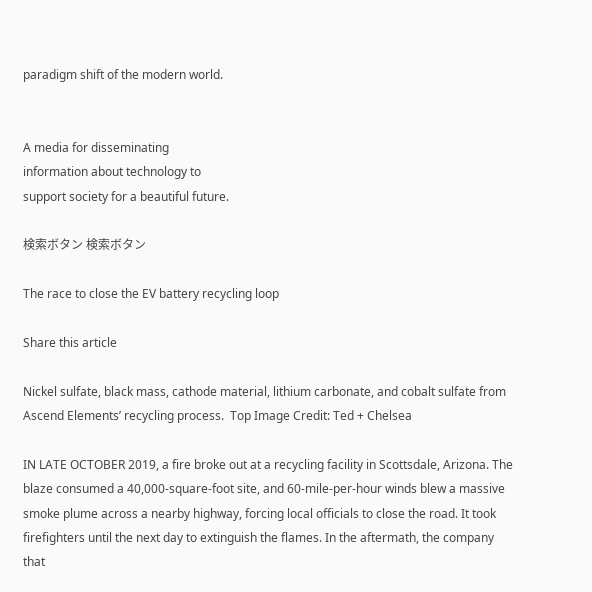paradigm shift of the modern world.


A media for disseminating
information about technology to
support society for a beautiful future.

検索ボタン 検索ボタン

The race to close the EV battery recycling loop

Share this article

Nickel sulfate, black mass, cathode material, lithium carbonate, and cobalt sulfate from Ascend Elements’ recycling process.  Top Image Credit: Ted + Chelsea

IN LATE OCTOBER 2019, a fire broke out at a recycling facility in Scottsdale, Arizona. The blaze consumed a 40,000-square-foot site, and 60-mile-per-hour winds blew a massive smoke plume across a nearby highway, forcing local officials to close the road. It took firefighters until the next day to extinguish the flames. In the aftermath, the company that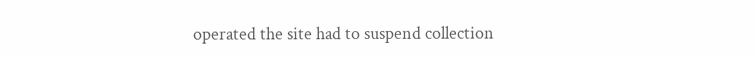operated the site had to suspend collection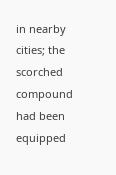in nearby cities; the scorched compound had been equipped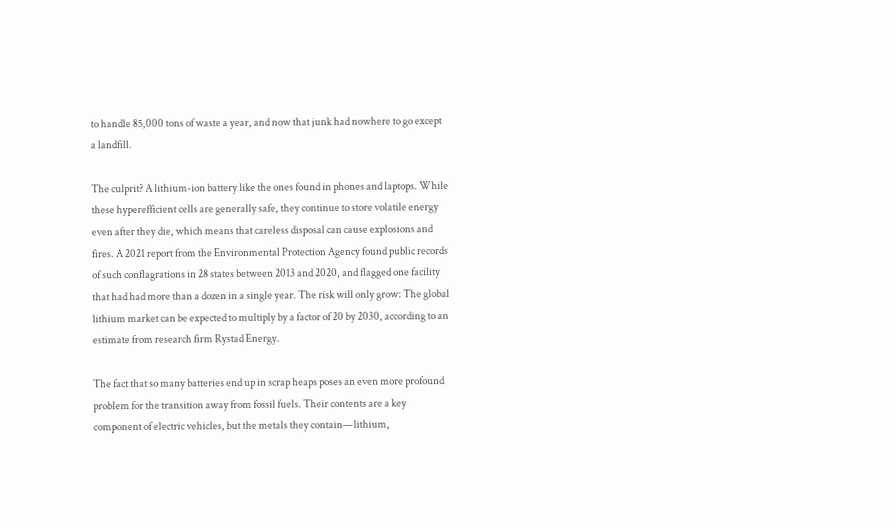to handle 85,000 tons of waste a year, and now that junk had nowhere to go except a landfill.

The culprit? A lithium-ion battery like the ones found in phones and laptops. While these hyperefficient cells are generally safe, they continue to store volatile energy even after they die, which means that careless disposal can cause explosions and fires. A 2021 report from the Environmental Protection Agency found public records of such conflagrations in 28 states between 2013 and 2020, and flagged one facility that had had more than a dozen in a single year. The risk will only grow: The global lithium market can be expected to multiply by a factor of 20 by 2030, according to an estimate from research firm Rystad Energy.

The fact that so many batteries end up in scrap heaps poses an even more profound problem for the transition away from fossil fuels. Their contents are a key component of electric vehicles, but the metals they contain—lithium,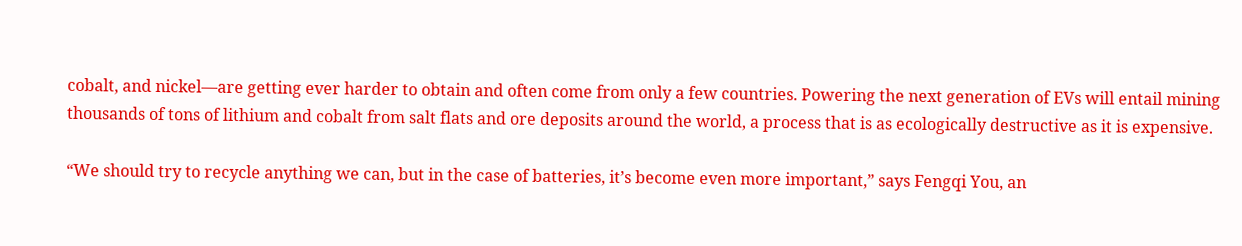cobalt, and nickel—are getting ever harder to obtain and often come from only a few countries. Powering the next generation of EVs will entail mining thousands of tons of lithium and cobalt from salt flats and ore deposits around the world, a process that is as ecologically destructive as it is expensive.

“We should try to recycle anything we can, but in the case of batteries, it’s become even more important,” says Fengqi You, an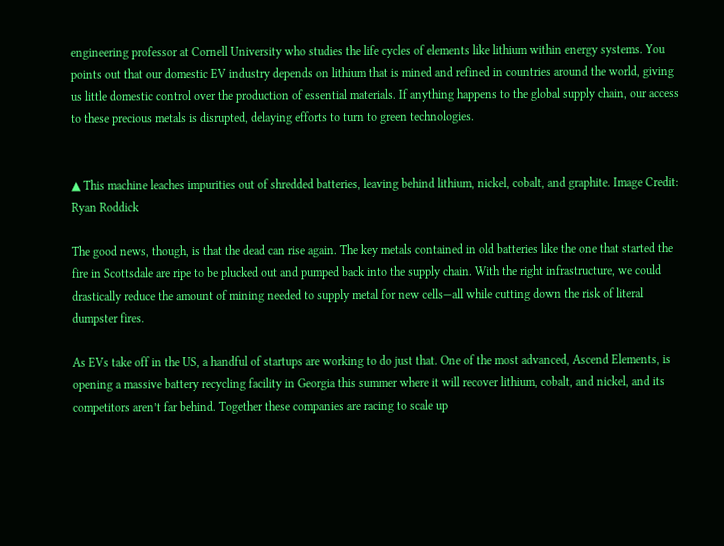engineering professor at Cornell University who studies the life cycles of elements like lithium within energy systems. You points out that our domestic EV industry depends on lithium that is mined and refined in countries around the world, giving us little domestic control over the production of essential materials. If anything happens to the global supply chain, our access to these precious metals is disrupted, delaying efforts to turn to green technologies.


▲ This machine leaches impurities out of shredded batteries, leaving behind lithium, nickel, cobalt, and graphite. Image Credit: Ryan Roddick

The good news, though, is that the dead can rise again. The key metals contained in old batteries like the one that started the fire in Scottsdale are ripe to be plucked out and pumped back into the supply chain. With the right infrastructure, we could drastically reduce the amount of mining needed to supply metal for new cells—all while cutting down the risk of literal dumpster fires.

As EVs take off in the US, a handful of startups are working to do just that. One of the most advanced, Ascend Elements, is opening a massive battery recycling facility in Georgia this summer where it will recover lithium, cobalt, and nickel, and its competitors aren’t far behind. Together these companies are racing to scale up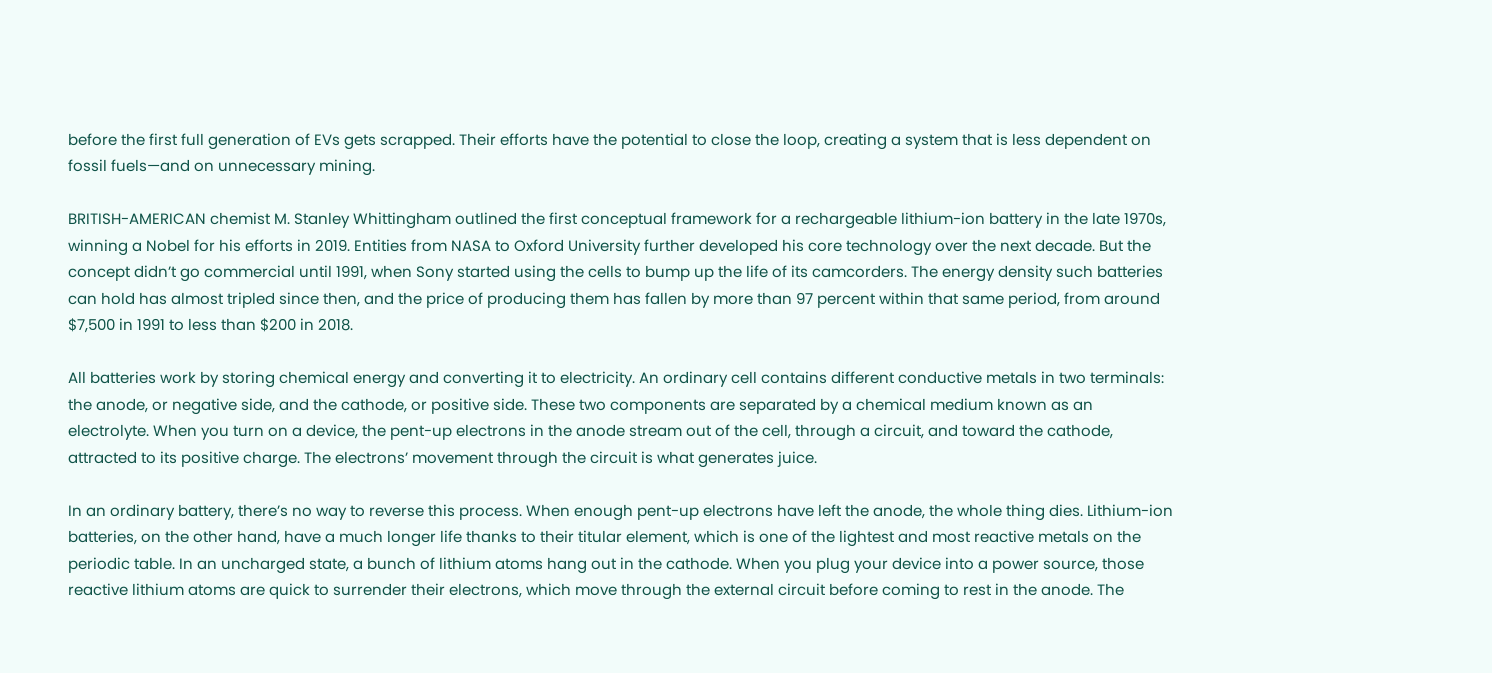before the first full generation of EVs gets scrapped. Their efforts have the potential to close the loop, creating a system that is less dependent on fossil fuels—and on unnecessary mining.

BRITISH-AMERICAN chemist M. Stanley Whittingham outlined the first conceptual framework for a rechargeable lithium-ion battery in the late 1970s, winning a Nobel for his efforts in 2019. Entities from NASA to Oxford University further developed his core technology over the next decade. But the concept didn’t go commercial until 1991, when Sony started using the cells to bump up the life of its camcorders. The energy density such batteries can hold has almost tripled since then, and the price of producing them has fallen by more than 97 percent within that same period, from around $7,500 in 1991 to less than $200 in 2018.

All batteries work by storing chemical energy and converting it to electricity. An ordinary cell contains different conductive metals in two terminals: the anode, or negative side, and the cathode, or positive side. These two components are separated by a chemical medium known as an electrolyte. When you turn on a device, the pent-up electrons in the anode stream out of the cell, through a circuit, and toward the cathode, attracted to its positive charge. The electrons’ movement through the circuit is what generates juice.

In an ordinary battery, there’s no way to reverse this process. When enough pent-up electrons have left the anode, the whole thing dies. Lithium-ion batteries, on the other hand, have a much longer life thanks to their titular element, which is one of the lightest and most reactive metals on the periodic table. In an uncharged state, a bunch of lithium atoms hang out in the cathode. When you plug your device into a power source, those reactive lithium atoms are quick to surrender their electrons, which move through the external circuit before coming to rest in the anode. The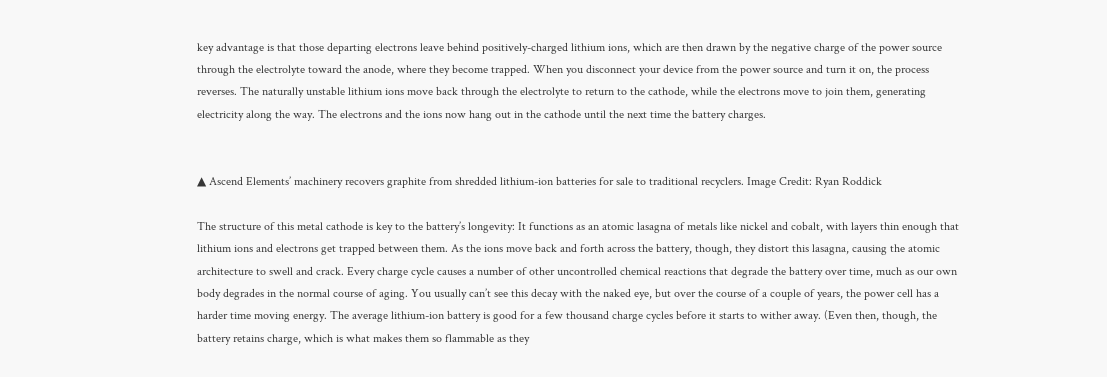key advantage is that those departing electrons leave behind positively-charged lithium ions, which are then drawn by the negative charge of the power source through the electrolyte toward the anode, where they become trapped. When you disconnect your device from the power source and turn it on, the process reverses. The naturally unstable lithium ions move back through the electrolyte to return to the cathode, while the electrons move to join them, generating electricity along the way. The electrons and the ions now hang out in the cathode until the next time the battery charges.


▲ Ascend Elements’ machinery recovers graphite from shredded lithium-ion batteries for sale to traditional recyclers. Image Credit: Ryan Roddick

The structure of this metal cathode is key to the battery’s longevity: It functions as an atomic lasagna of metals like nickel and cobalt, with layers thin enough that lithium ions and electrons get trapped between them. As the ions move back and forth across the battery, though, they distort this lasagna, causing the atomic architecture to swell and crack. Every charge cycle causes a number of other uncontrolled chemical reactions that degrade the battery over time, much as our own body degrades in the normal course of aging. You usually can’t see this decay with the naked eye, but over the course of a couple of years, the power cell has a harder time moving energy. The average lithium-ion battery is good for a few thousand charge cycles before it starts to wither away. (Even then, though, the battery retains charge, which is what makes them so flammable as they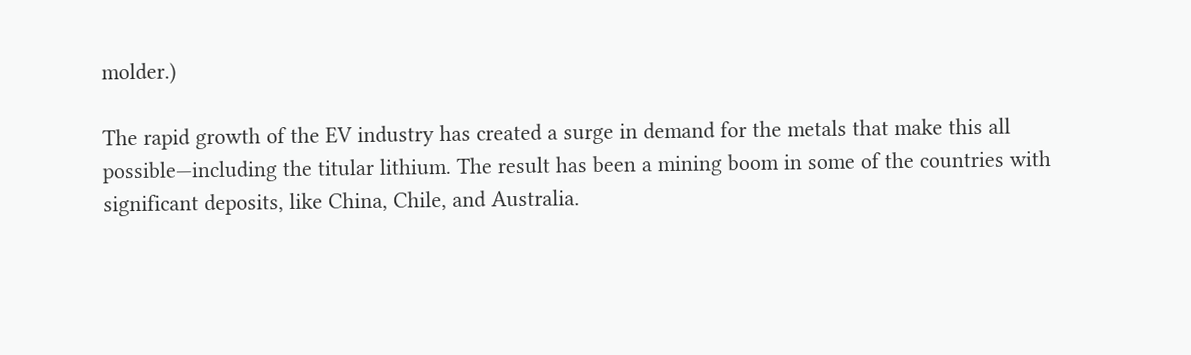molder.)

The rapid growth of the EV industry has created a surge in demand for the metals that make this all possible—including the titular lithium. The result has been a mining boom in some of the countries with significant deposits, like China, Chile, and Australia.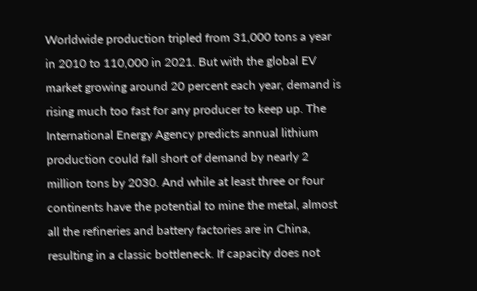Worldwide production tripled from 31,000 tons a year in 2010 to 110,000 in 2021. But with the global EV market growing around 20 percent each year, demand is rising much too fast for any producer to keep up. The International Energy Agency predicts annual lithium production could fall short of demand by nearly 2 million tons by 2030. And while at least three or four continents have the potential to mine the metal, almost all the refineries and battery factories are in China, resulting in a classic bottleneck. If capacity does not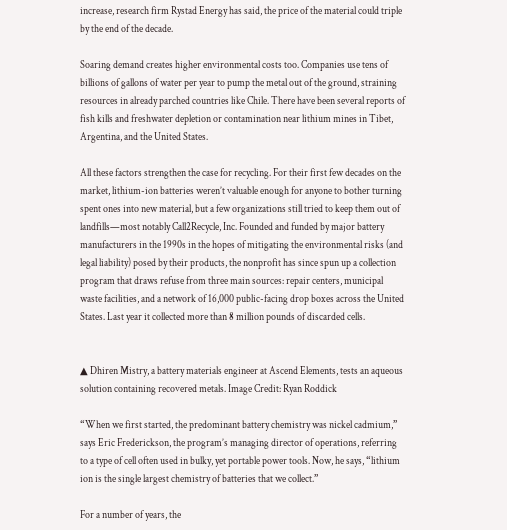increase, research firm Rystad Energy has said, the price of the material could triple by the end of the decade.

Soaring demand creates higher environmental costs too. Companies use tens of billions of gallons of water per year to pump the metal out of the ground, straining resources in already parched countries like Chile. There have been several reports of fish kills and freshwater depletion or contamination near lithium mines in Tibet, Argentina, and the United States.

All these factors strengthen the case for recycling. For their first few decades on the market, lithium-ion batteries weren’t valuable enough for anyone to bother turning spent ones into new material, but a few organizations still tried to keep them out of landfills—most notably Call2Recycle, Inc. Founded and funded by major battery manufacturers in the 1990s in the hopes of mitigating the environmental risks (and legal liability) posed by their products, the nonprofit has since spun up a collection program that draws refuse from three main sources: repair centers, municipal waste facilities, and a network of 16,000 public-facing drop boxes across the United States. Last year it collected more than 8 million pounds of discarded cells.


▲ Dhiren Mistry, a battery materials engineer at Ascend Elements, tests an aqueous solution containing recovered metals. Image Credit: Ryan Roddick

“When we first started, the predominant battery chemistry was nickel cadmium,” says Eric Frederickson, the program’s managing director of operations, referring to a type of cell often used in bulky, yet portable power tools. Now, he says, “lithium ion is the single largest chemistry of batteries that we collect.”

For a number of years, the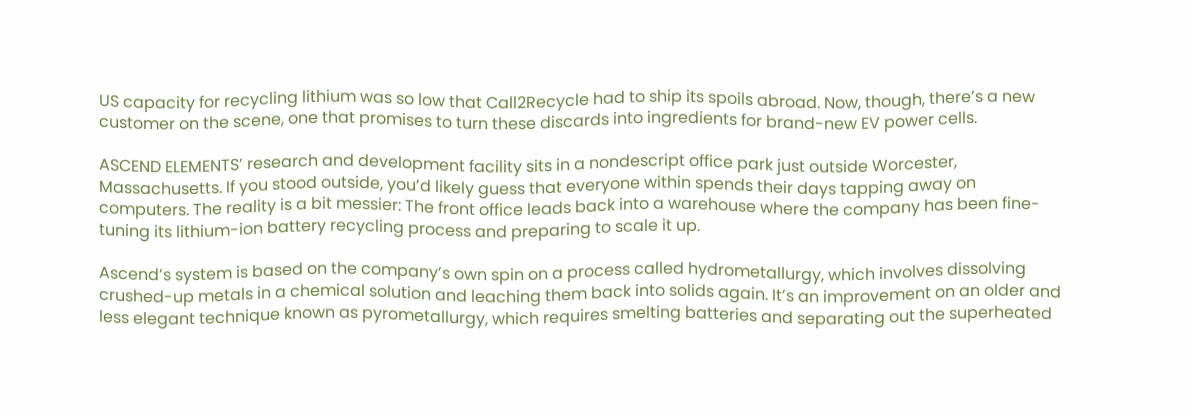US capacity for recycling lithium was so low that Call2Recycle had to ship its spoils abroad. Now, though, there’s a new customer on the scene, one that promises to turn these discards into ingredients for brand-new EV power cells.

ASCEND ELEMENTS’ research and development facility sits in a nondescript office park just outside Worcester, Massachusetts. If you stood outside, you’d likely guess that everyone within spends their days tapping away on computers. The reality is a bit messier: The front office leads back into a warehouse where the company has been fine-tuning its lithium-ion battery recycling process and preparing to scale it up.

Ascend’s system is based on the company’s own spin on a process called hydrometallurgy, which involves dissolving crushed-up metals in a chemical solution and leaching them back into solids again. It’s an improvement on an older and less elegant technique known as pyrometallurgy, which requires smelting batteries and separating out the superheated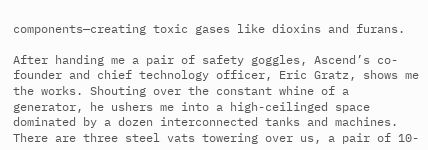components—creating toxic gases like dioxins and furans.

After handing me a pair of safety goggles, Ascend’s co-founder and chief technology officer, Eric Gratz, shows me the works. Shouting over the constant whine of a generator, he ushers me into a high-ceilinged space dominated by a dozen interconnected tanks and machines. There are three steel vats towering over us, a pair of 10-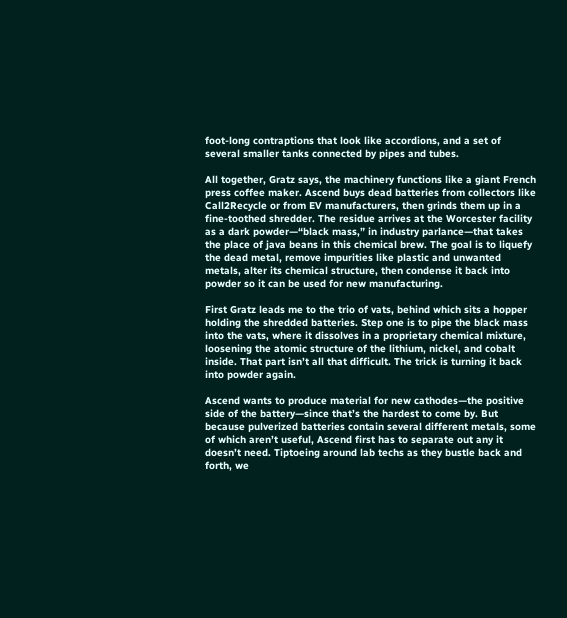foot-long contraptions that look like accordions, and a set of several smaller tanks connected by pipes and tubes.

All together, Gratz says, the machinery functions like a giant French press coffee maker. Ascend buys dead batteries from collectors like Call2Recycle or from EV manufacturers, then grinds them up in a fine-toothed shredder. The residue arrives at the Worcester facility as a dark powder—“black mass,” in industry parlance—that takes the place of java beans in this chemical brew. The goal is to liquefy the dead metal, remove impurities like plastic and unwanted metals, alter its chemical structure, then condense it back into powder so it can be used for new manufacturing.

First Gratz leads me to the trio of vats, behind which sits a hopper holding the shredded batteries. Step one is to pipe the black mass into the vats, where it dissolves in a proprietary chemical mixture, loosening the atomic structure of the lithium, nickel, and cobalt inside. That part isn’t all that difficult. The trick is turning it back into powder again.

Ascend wants to produce material for new cathodes—the positive side of the battery—since that’s the hardest to come by. But because pulverized batteries contain several different metals, some of which aren’t useful, Ascend first has to separate out any it doesn’t need. Tiptoeing around lab techs as they bustle back and forth, we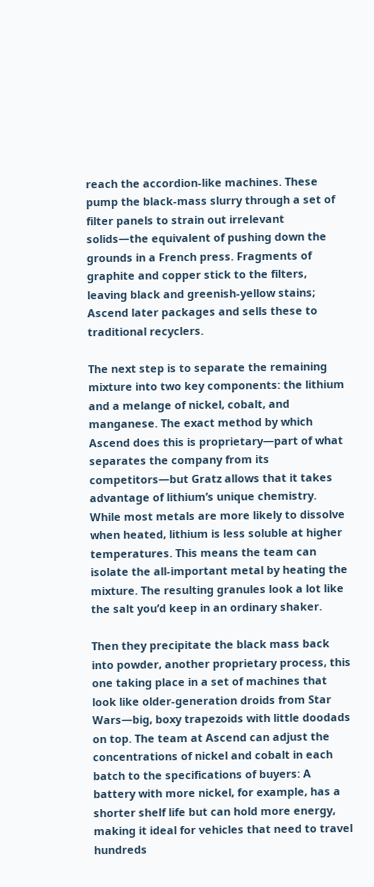reach the accordion-like machines. These pump the black-mass slurry through a set of filter panels to strain out irrelevant solids—the equivalent of pushing down the grounds in a French press. Fragments of graphite and copper stick to the filters, leaving black and greenish-yellow stains; Ascend later packages and sells these to traditional recyclers.

The next step is to separate the remaining mixture into two key components: the lithium and a melange of nickel, cobalt, and manganese. The exact method by which Ascend does this is proprietary—part of what separates the company from its competitors—but Gratz allows that it takes advantage of lithium’s unique chemistry. While most metals are more likely to dissolve when heated, lithium is less soluble at higher temperatures. This means the team can isolate the all-important metal by heating the mixture. The resulting granules look a lot like the salt you’d keep in an ordinary shaker.

Then they precipitate the black mass back into powder, another proprietary process, this one taking place in a set of machines that look like older-generation droids from Star Wars—big, boxy trapezoids with little doodads on top. The team at Ascend can adjust the concentrations of nickel and cobalt in each batch to the specifications of buyers: A battery with more nickel, for example, has a shorter shelf life but can hold more energy, making it ideal for vehicles that need to travel hundreds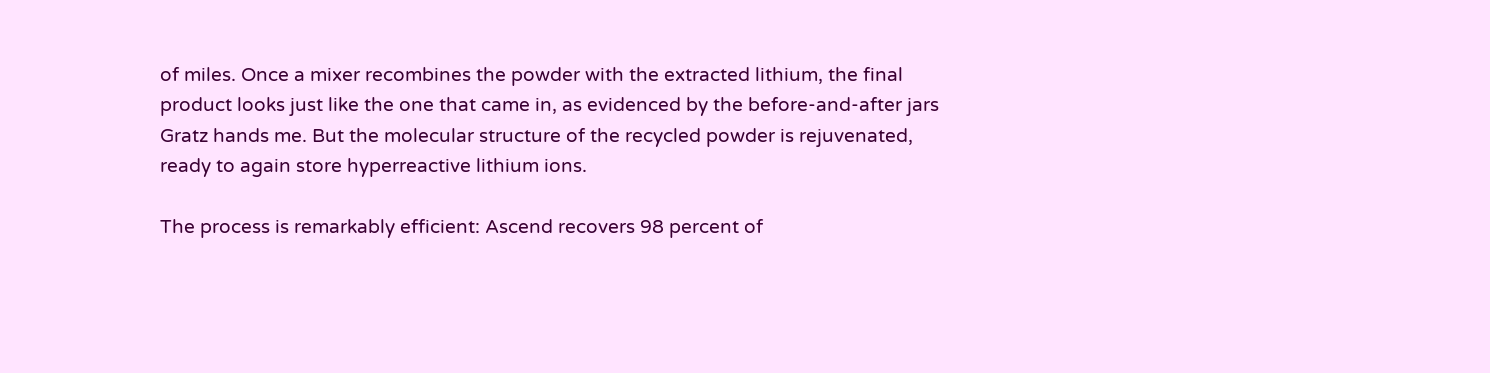of miles. Once a mixer recombines the powder with the extracted lithium, the final product looks just like the one that came in, as evidenced by the before-and-after jars Gratz hands me. But the molecular structure of the recycled powder is rejuvenated, ready to again store hyperreactive lithium ions.

The process is remarkably efficient: Ascend recovers 98 percent of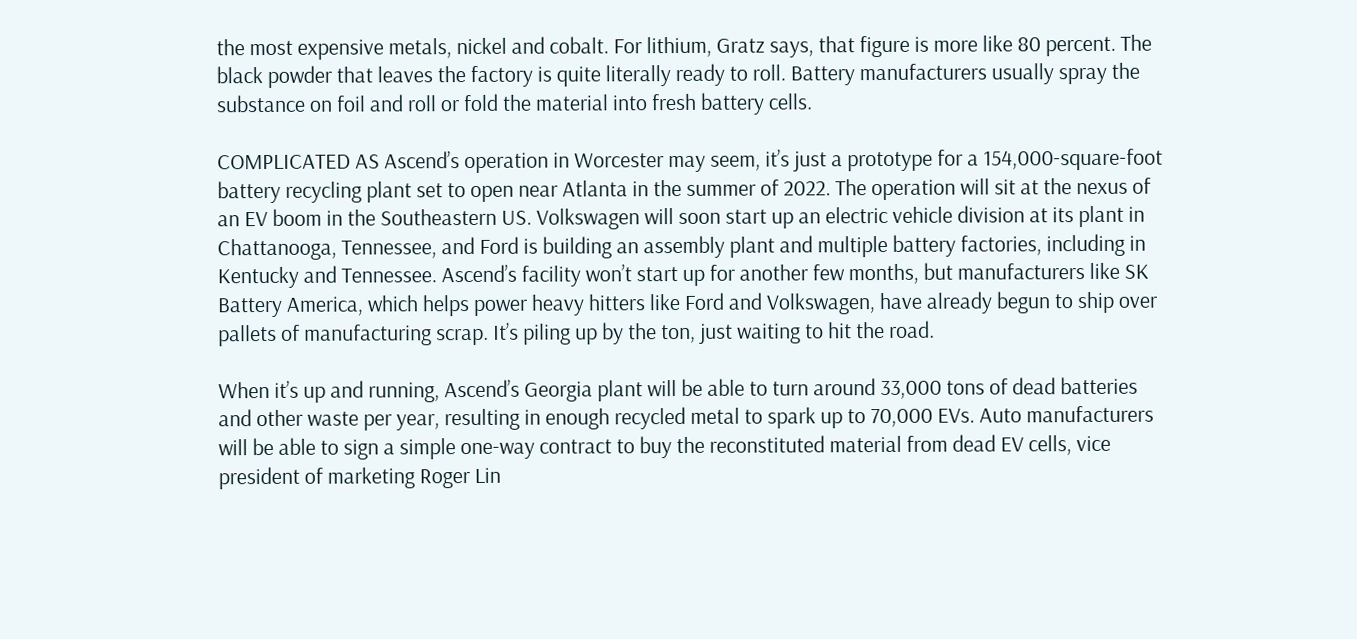the most expensive metals, nickel and cobalt. For lithium, Gratz says, that figure is more like 80 percent. The black powder that leaves the factory is quite literally ready to roll. Battery manufacturers usually spray the substance on foil and roll or fold the material into fresh battery cells.

COMPLICATED AS Ascend’s operation in Worcester may seem, it’s just a prototype for a 154,000-square-foot battery recycling plant set to open near Atlanta in the summer of 2022. The operation will sit at the nexus of an EV boom in the Southeastern US. Volkswagen will soon start up an electric vehicle division at its plant in Chattanooga, Tennessee, and Ford is building an assembly plant and multiple battery factories, including in Kentucky and Tennessee. Ascend’s facility won’t start up for another few months, but manufacturers like SK Battery America, which helps power heavy hitters like Ford and Volkswagen, have already begun to ship over pallets of manufacturing scrap. It’s piling up by the ton, just waiting to hit the road.

When it’s up and running, Ascend’s Georgia plant will be able to turn around 33,000 tons of dead batteries and other waste per year, resulting in enough recycled metal to spark up to 70,000 EVs. Auto manufacturers will be able to sign a simple one-way contract to buy the reconstituted material from dead EV cells, vice president of marketing Roger Lin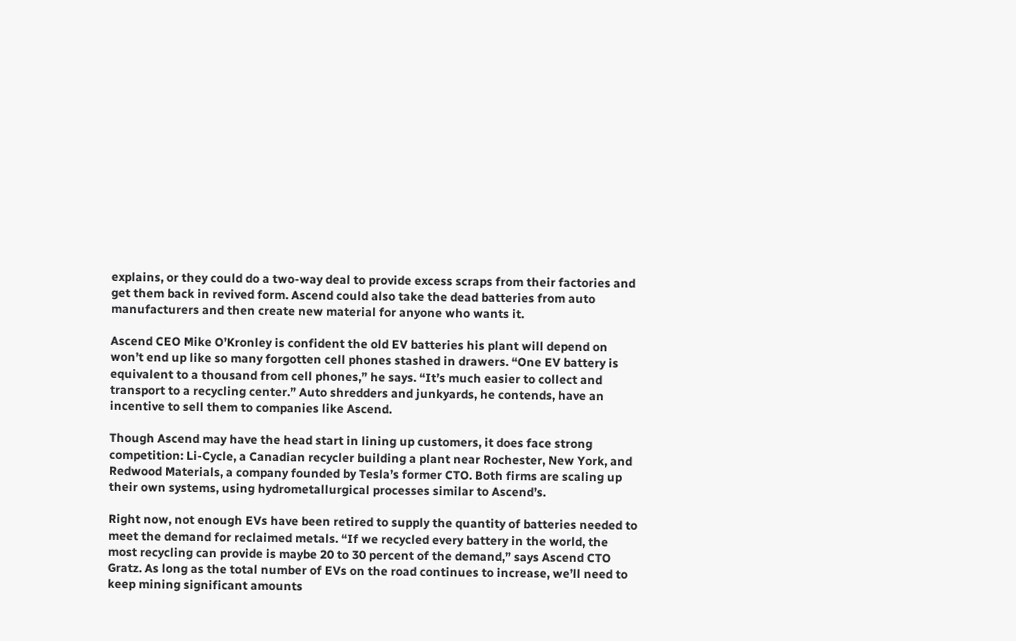explains, or they could do a two-way deal to provide excess scraps from their factories and get them back in revived form. Ascend could also take the dead batteries from auto manufacturers and then create new material for anyone who wants it.

Ascend CEO Mike O’Kronley is confident the old EV batteries his plant will depend on won’t end up like so many forgotten cell phones stashed in drawers. “One EV battery is equivalent to a thousand from cell phones,” he says. “It’s much easier to collect and transport to a recycling center.” Auto shredders and junkyards, he contends, have an incentive to sell them to companies like Ascend.

Though Ascend may have the head start in lining up customers, it does face strong competition: Li-Cycle, a Canadian recycler building a plant near Rochester, New York, and Redwood Materials, a company founded by Tesla’s former CTO. Both firms are scaling up their own systems, using hydrometallurgical processes similar to Ascend’s.

Right now, not enough EVs have been retired to supply the quantity of batteries needed to meet the demand for reclaimed metals. “If we recycled every battery in the world, the most recycling can provide is maybe 20 to 30 percent of the demand,” says Ascend CTO Gratz. As long as the total number of EVs on the road continues to increase, we’ll need to keep mining significant amounts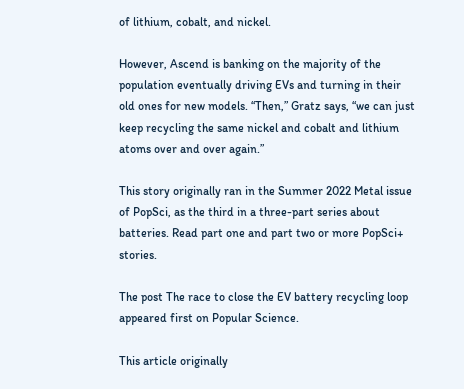of lithium, cobalt, and nickel.

However, Ascend is banking on the majority of the population eventually driving EVs and turning in their old ones for new models. “Then,” Gratz says, “we can just keep recycling the same nickel and cobalt and lithium atoms over and over again.”

This story originally ran in the Summer 2022 Metal issue of PopSci, as the third in a three-part series about batteries. Read part one and part two or more PopSci+ stories.

The post The race to close the EV battery recycling loop appeared first on Popular Science.

This article originally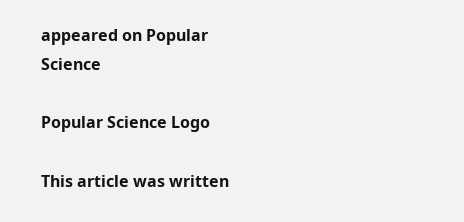appeared on Popular Science

Popular Science Logo

This article was written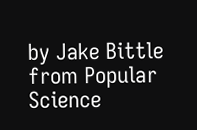by Jake Bittle from Popular Science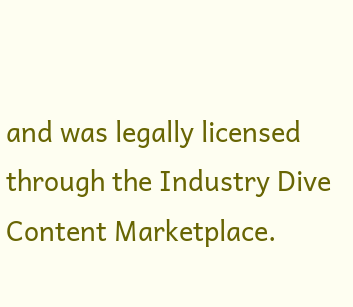and was legally licensed through the Industry Dive Content Marketplace.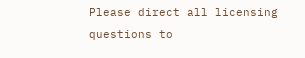Please direct all licensing questions to